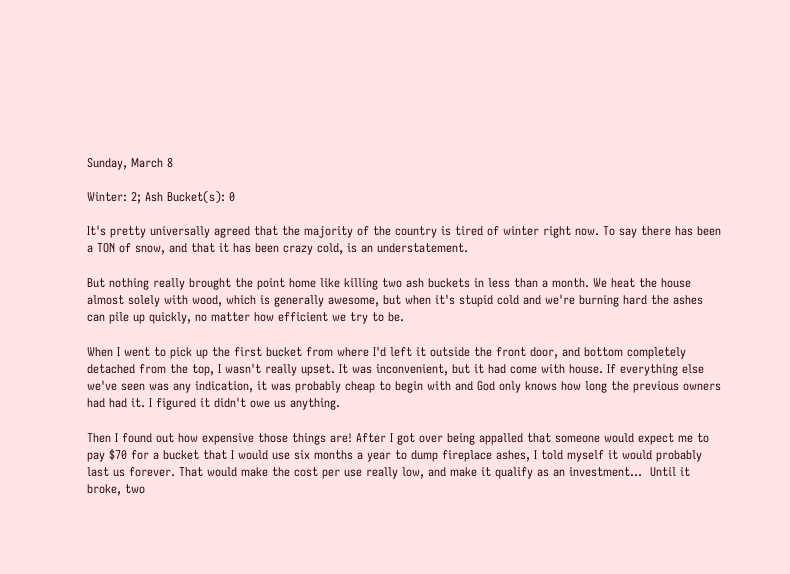Sunday, March 8

Winter: 2; Ash Bucket(s): 0

It's pretty universally agreed that the majority of the country is tired of winter right now. To say there has been a TON of snow, and that it has been crazy cold, is an understatement.

But nothing really brought the point home like killing two ash buckets in less than a month. We heat the house almost solely with wood, which is generally awesome, but when it's stupid cold and we're burning hard the ashes can pile up quickly, no matter how efficient we try to be.

When I went to pick up the first bucket from where I'd left it outside the front door, and bottom completely detached from the top, I wasn't really upset. It was inconvenient, but it had come with house. If everything else we've seen was any indication, it was probably cheap to begin with and God only knows how long the previous owners had had it. I figured it didn't owe us anything.

Then I found out how expensive those things are! After I got over being appalled that someone would expect me to pay $70 for a bucket that I would use six months a year to dump fireplace ashes, I told myself it would probably last us forever. That would make the cost per use really low, and make it qualify as an investment...  Until it broke, two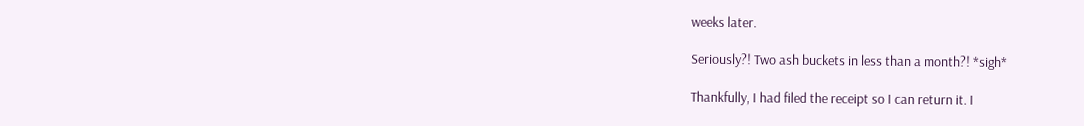weeks later.

Seriously?! Two ash buckets in less than a month?! *sigh*

Thankfully, I had filed the receipt so I can return it. I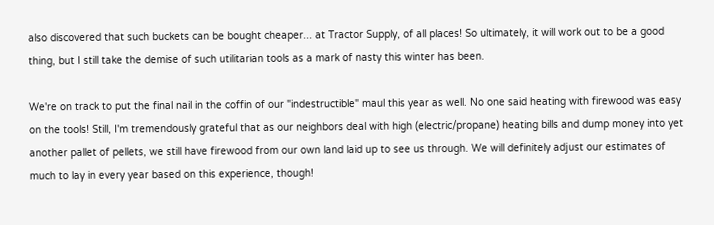also discovered that such buckets can be bought cheaper... at Tractor Supply, of all places! So ultimately, it will work out to be a good thing, but I still take the demise of such utilitarian tools as a mark of nasty this winter has been.

We're on track to put the final nail in the coffin of our "indestructible" maul this year as well. No one said heating with firewood was easy on the tools! Still, I'm tremendously grateful that as our neighbors deal with high (electric/propane) heating bills and dump money into yet another pallet of pellets, we still have firewood from our own land laid up to see us through. We will definitely adjust our estimates of much to lay in every year based on this experience, though!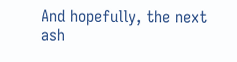And hopefully, the next ash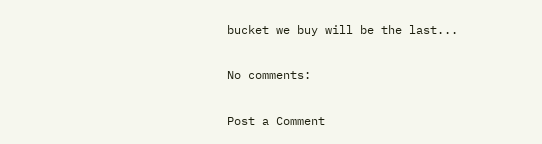bucket we buy will be the last...

No comments:

Post a Comment